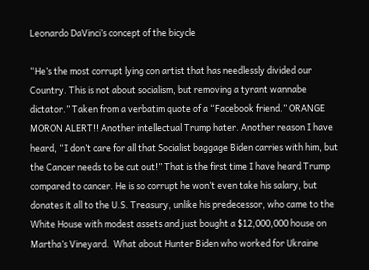Leonardo DaVinci’s concept of the bicycle

“He’s the most corrupt lying con artist that has needlessly divided our Country. This is not about socialism, but removing a tyrant wannabe dictator.” Taken from a verbatim quote of a “Facebook friend.” ORANGE MORON ALERT!! Another intellectual Trump hater. Another reason I have heard, “I don’t care for all that Socialist baggage Biden carries with him, but the Cancer needs to be cut out!” That is the first time I have heard Trump compared to cancer. He is so corrupt he won’t even take his salary, but donates it all to the U.S. Treasury, unlike his predecessor, who came to the White House with modest assets and just bought a $12,000,000 house on Martha’s Vineyard.  What about Hunter Biden who worked for Ukraine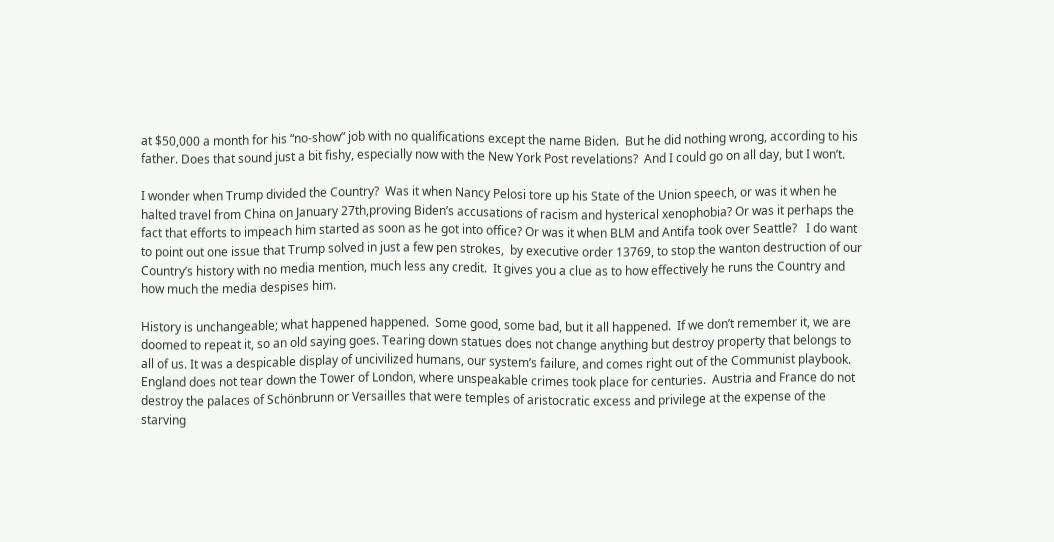at $50,000 a month for his “no-show” job with no qualifications except the name Biden.  But he did nothing wrong, according to his father. Does that sound just a bit fishy, especially now with the New York Post revelations?  And I could go on all day, but I won’t.

I wonder when Trump divided the Country?  Was it when Nancy Pelosi tore up his State of the Union speech, or was it when he halted travel from China on January 27th,proving Biden’s accusations of racism and hysterical xenophobia? Or was it perhaps the fact that efforts to impeach him started as soon as he got into office? Or was it when BLM and Antifa took over Seattle?   I do want to point out one issue that Trump solved in just a few pen strokes,  by executive order 13769, to stop the wanton destruction of our Country’s history with no media mention, much less any credit.  It gives you a clue as to how effectively he runs the Country and how much the media despises him.

History is unchangeable; what happened happened.  Some good, some bad, but it all happened.  If we don’t remember it, we are doomed to repeat it, so an old saying goes. Tearing down statues does not change anything but destroy property that belongs to all of us. It was a despicable display of uncivilized humans, our system’s failure, and comes right out of the Communist playbook. England does not tear down the Tower of London, where unspeakable crimes took place for centuries.  Austria and France do not destroy the palaces of Schönbrunn or Versailles that were temples of aristocratic excess and privilege at the expense of the starving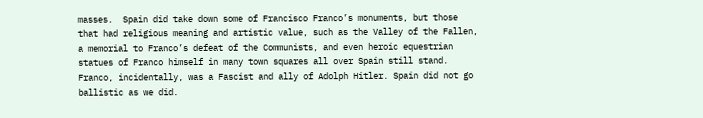masses.  Spain did take down some of Francisco Franco’s monuments, but those that had religious meaning and artistic value, such as the Valley of the Fallen, a memorial to Franco’s defeat of the Communists, and even heroic equestrian statues of Franco himself in many town squares all over Spain still stand.  Franco, incidentally, was a Fascist and ally of Adolph Hitler. Spain did not go ballistic as we did.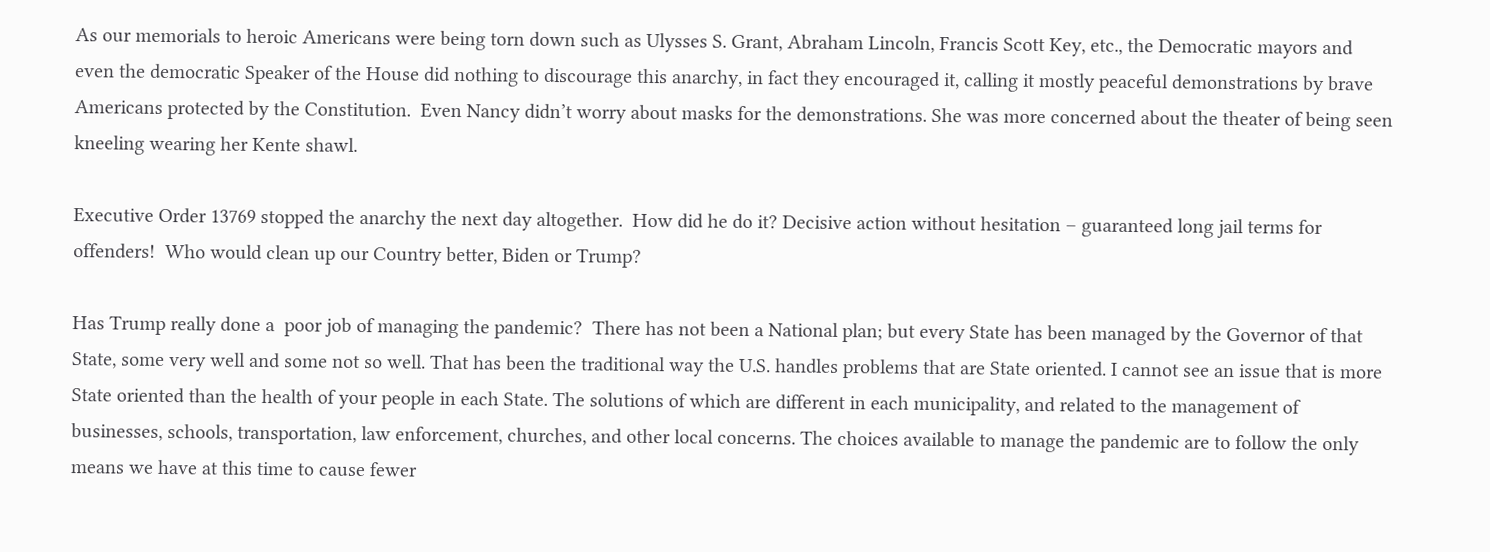As our memorials to heroic Americans were being torn down such as Ulysses S. Grant, Abraham Lincoln, Francis Scott Key, etc., the Democratic mayors and even the democratic Speaker of the House did nothing to discourage this anarchy, in fact they encouraged it, calling it mostly peaceful demonstrations by brave Americans protected by the Constitution.  Even Nancy didn’t worry about masks for the demonstrations. She was more concerned about the theater of being seen kneeling wearing her Kente shawl.

Executive Order 13769 stopped the anarchy the next day altogether.  How did he do it? Decisive action without hesitation – guaranteed long jail terms for offenders!  Who would clean up our Country better, Biden or Trump?

Has Trump really done a  poor job of managing the pandemic?  There has not been a National plan; but every State has been managed by the Governor of that State, some very well and some not so well. That has been the traditional way the U.S. handles problems that are State oriented. I cannot see an issue that is more State oriented than the health of your people in each State. The solutions of which are different in each municipality, and related to the management of businesses, schools, transportation, law enforcement, churches, and other local concerns. The choices available to manage the pandemic are to follow the only means we have at this time to cause fewer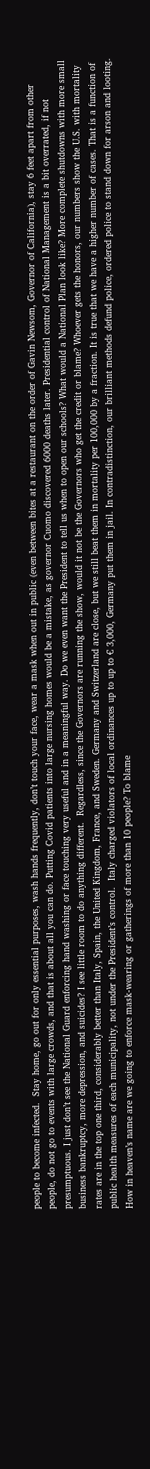people to become infected.  Stay home, go out for only essential purposes, wash hands frequently, don’t touch your face, wear a mask when out in public (even between bites at a restaurant on the order of Gavin Newsom, Governor of California), stay 6 feet apart from other people, do not go to events with large crowds, and that is about all you can do. Putting Covid patients into large nursing homes would be a mistake, as governor Cuomo discovered 6000 deaths later. Presidential control of National Management is a bit overrated, if not presumptuous. I just don’t see the National Guard enforcing hand washing or face touching very useful and in a meaningful way. Do we even want the President to tell us when to open our schools? What would a National Plan look like? More complete shutdowns with more small business bankruptcy, more depression, and suicides? I see little room to do anything different.  Regardless, since the Governors are running the show, would it not be the Governors who get the credit or blame? Whoever gets the honors, our numbers show the U.S. with mortality rates are in the top one third, considerably better than Italy, Spain, the United Kingdom, France, and Sweden. Germany and Switzerland are close, but we still beat them in mortality per 100,000 by a fraction. It is true that we have a higher number of cases. That is a function of public health measures of each municipality, not under the President’s control.  Italy charged violators of local ordinances up to up to € 3,000, Germany put them in jail. In contradistinction, our brilliant methods defund police, ordered police to stand down for arson and looting. How in heaven’s name are we going to enforce mask-wearing or gatherings of more than 10 people? To blame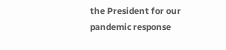the President for our pandemic response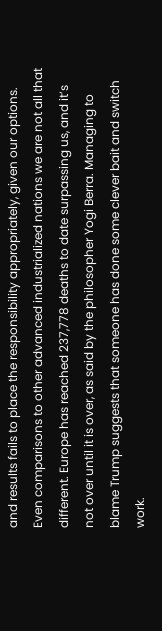and results fails to place the responsibility appropriately, given our options. Even comparisons to other advanced industrialized nations we are not all that different. Europe has reached 237,778 deaths to date surpassing us, and it’s not over until it is over, as said by the philosopher Yogi Berra. Managing to blame Trump suggests that someone has done some clever bait and switch work.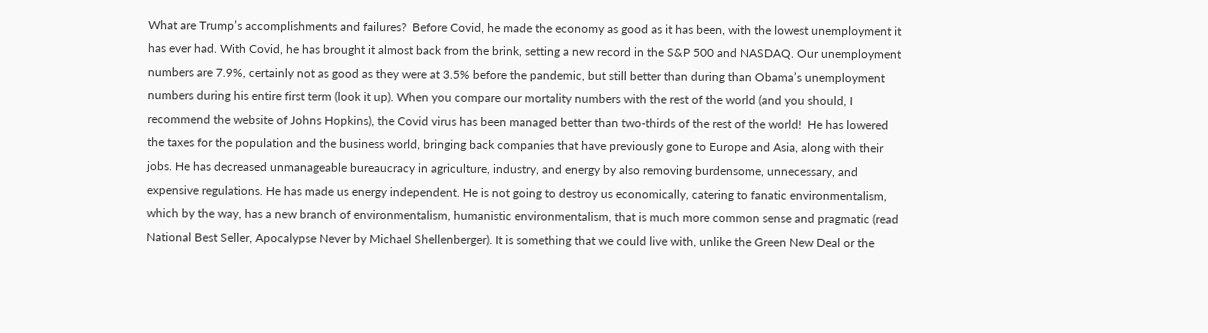What are Trump’s accomplishments and failures?  Before Covid, he made the economy as good as it has been, with the lowest unemployment it has ever had. With Covid, he has brought it almost back from the brink, setting a new record in the S&P 500 and NASDAQ. Our unemployment numbers are 7.9%, certainly not as good as they were at 3.5% before the pandemic, but still better than during than Obama’s unemployment numbers during his entire first term (look it up). When you compare our mortality numbers with the rest of the world (and you should, I recommend the website of Johns Hopkins), the Covid virus has been managed better than two-thirds of the rest of the world!  He has lowered the taxes for the population and the business world, bringing back companies that have previously gone to Europe and Asia, along with their jobs. He has decreased unmanageable bureaucracy in agriculture, industry, and energy by also removing burdensome, unnecessary, and expensive regulations. He has made us energy independent. He is not going to destroy us economically, catering to fanatic environmentalism, which by the way, has a new branch of environmentalism, humanistic environmentalism, that is much more common sense and pragmatic (read National Best Seller, Apocalypse Never by Michael Shellenberger). It is something that we could live with, unlike the Green New Deal or the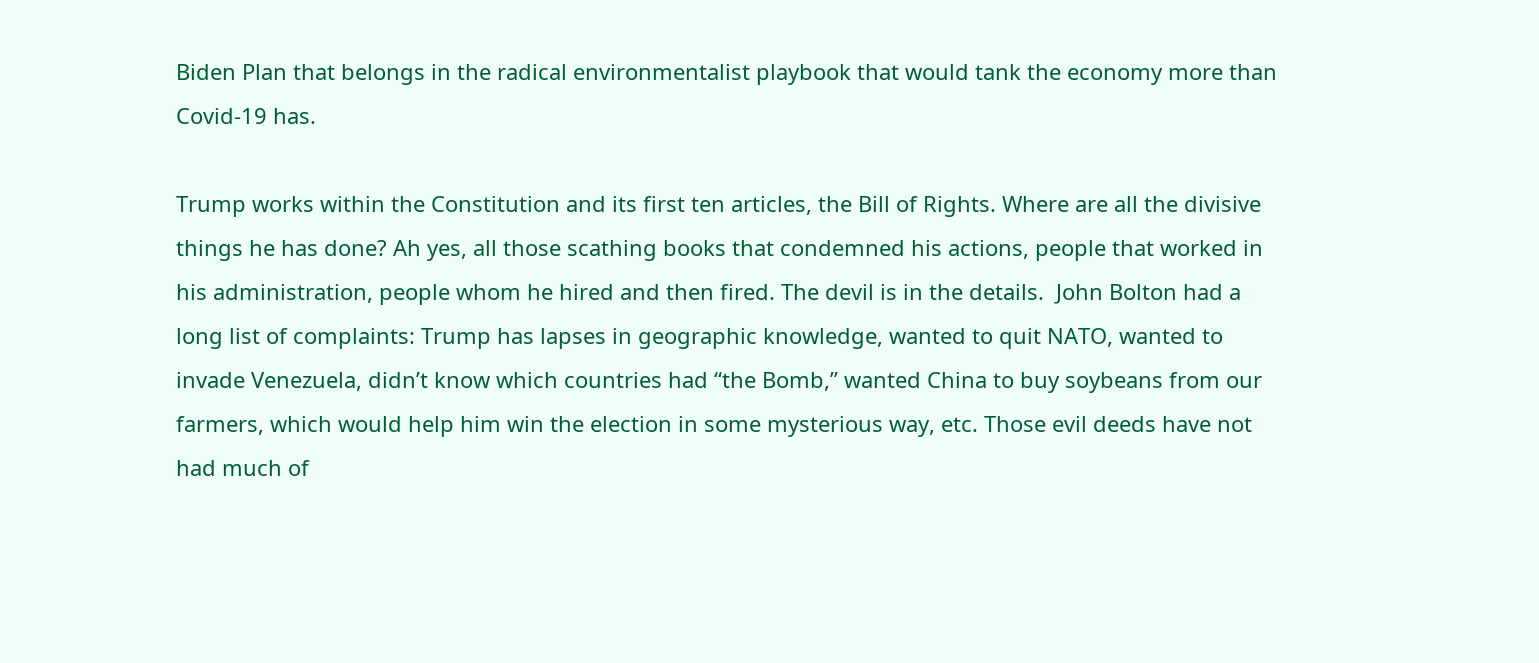Biden Plan that belongs in the radical environmentalist playbook that would tank the economy more than Covid-19 has.

Trump works within the Constitution and its first ten articles, the Bill of Rights. Where are all the divisive things he has done? Ah yes, all those scathing books that condemned his actions, people that worked in his administration, people whom he hired and then fired. The devil is in the details.  John Bolton had a long list of complaints: Trump has lapses in geographic knowledge, wanted to quit NATO, wanted to invade Venezuela, didn’t know which countries had “the Bomb,” wanted China to buy soybeans from our farmers, which would help him win the election in some mysterious way, etc. Those evil deeds have not had much of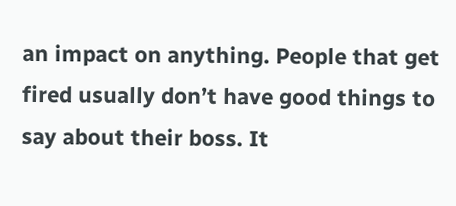an impact on anything. People that get fired usually don’t have good things to say about their boss. It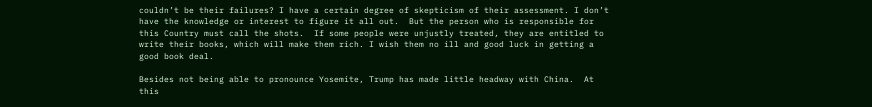couldn’t be their failures? I have a certain degree of skepticism of their assessment. I don’t have the knowledge or interest to figure it all out.  But the person who is responsible for this Country must call the shots.  If some people were unjustly treated, they are entitled to write their books, which will make them rich. I wish them no ill and good luck in getting a good book deal.

Besides not being able to pronounce Yosemite, Trump has made little headway with China.  At this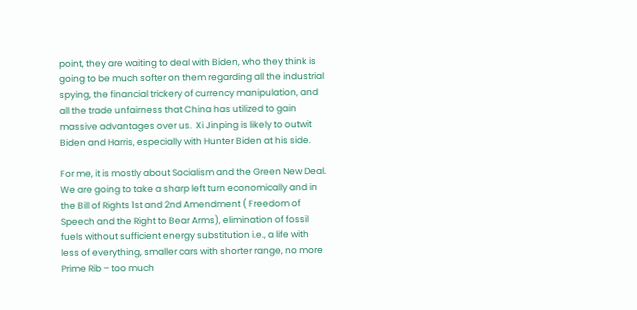point, they are waiting to deal with Biden, who they think is going to be much softer on them regarding all the industrial spying, the financial trickery of currency manipulation, and all the trade unfairness that China has utilized to gain massive advantages over us.  Xi Jinping is likely to outwit Biden and Harris, especially with Hunter Biden at his side.

For me, it is mostly about Socialism and the Green New Deal.  We are going to take a sharp left turn economically and in the Bill of Rights 1st and 2nd Amendment ( Freedom of Speech and the Right to Bear Arms), elimination of fossil fuels without sufficient energy substitution i.e., a life with less of everything, smaller cars with shorter range, no more Prime Rib – too much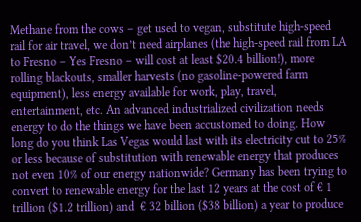Methane from the cows – get used to vegan, substitute high-speed rail for air travel, we don’t need airplanes (the high-speed rail from LA to Fresno – Yes Fresno – will cost at least $20.4 billion!), more rolling blackouts, smaller harvests (no gasoline-powered farm equipment), less energy available for work, play, travel, entertainment, etc. An advanced industrialized civilization needs energy to do the things we have been accustomed to doing. How long do you think Las Vegas would last with its electricity cut to 25% or less because of substitution with renewable energy that produces not even 10% of our energy nationwide? Germany has been trying to convert to renewable energy for the last 12 years at the cost of € 1 trillion ($1.2 trillion) and  € 32 billion ($38 billion) a year to produce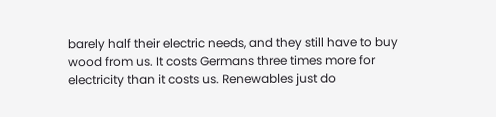barely half their electric needs, and they still have to buy wood from us. It costs Germans three times more for electricity than it costs us. Renewables just do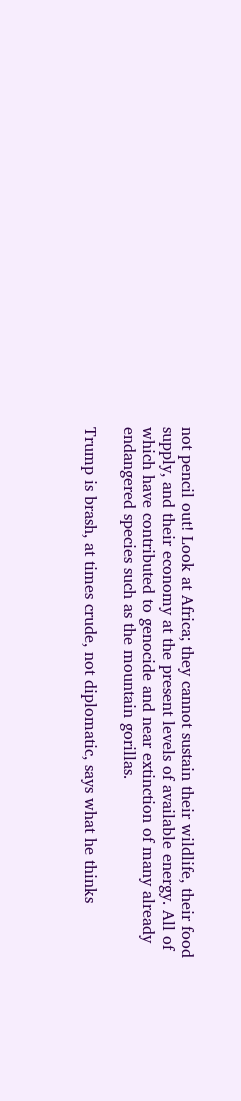not pencil out! Look at Africa; they cannot sustain their wildlife, their food supply, and their economy at the present levels of available energy. All of which have contributed to genocide and near extinction of many already endangered species such as the mountain gorillas.

Trump is brash, at times crude, not diplomatic, says what he thinks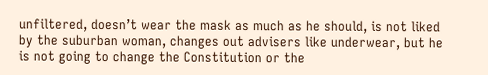unfiltered, doesn’t wear the mask as much as he should, is not liked by the suburban woman, changes out advisers like underwear, but he is not going to change the Constitution or the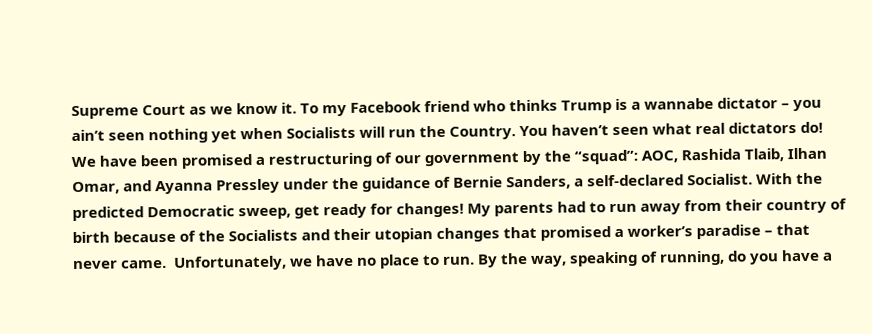Supreme Court as we know it. To my Facebook friend who thinks Trump is a wannabe dictator – you ain’t seen nothing yet when Socialists will run the Country. You haven’t seen what real dictators do! We have been promised a restructuring of our government by the “squad”: AOC, Rashida Tlaib, Ilhan Omar, and Ayanna Pressley under the guidance of Bernie Sanders, a self-declared Socialist. With the predicted Democratic sweep, get ready for changes! My parents had to run away from their country of birth because of the Socialists and their utopian changes that promised a worker’s paradise – that never came.  Unfortunately, we have no place to run. By the way, speaking of running, do you have a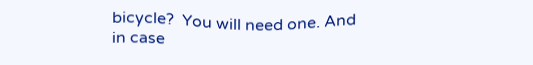bicycle?  You will need one. And in case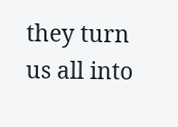they turn us all into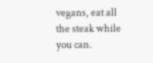vegans, eat all the steak while you can.